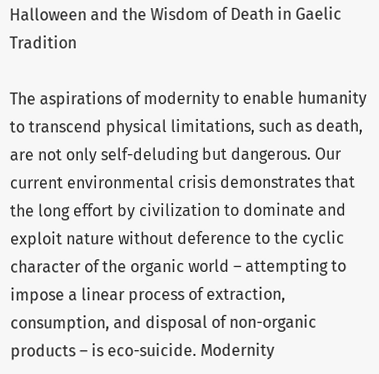Halloween and the Wisdom of Death in Gaelic Tradition

The aspirations of modernity to enable humanity to transcend physical limitations, such as death, are not only self-deluding but dangerous. Our current environmental crisis demonstrates that the long effort by civilization to dominate and exploit nature without deference to the cyclic character of the organic world – attempting to impose a linear process of extraction, consumption, and disposal of non-organic products – is eco-suicide. Modernity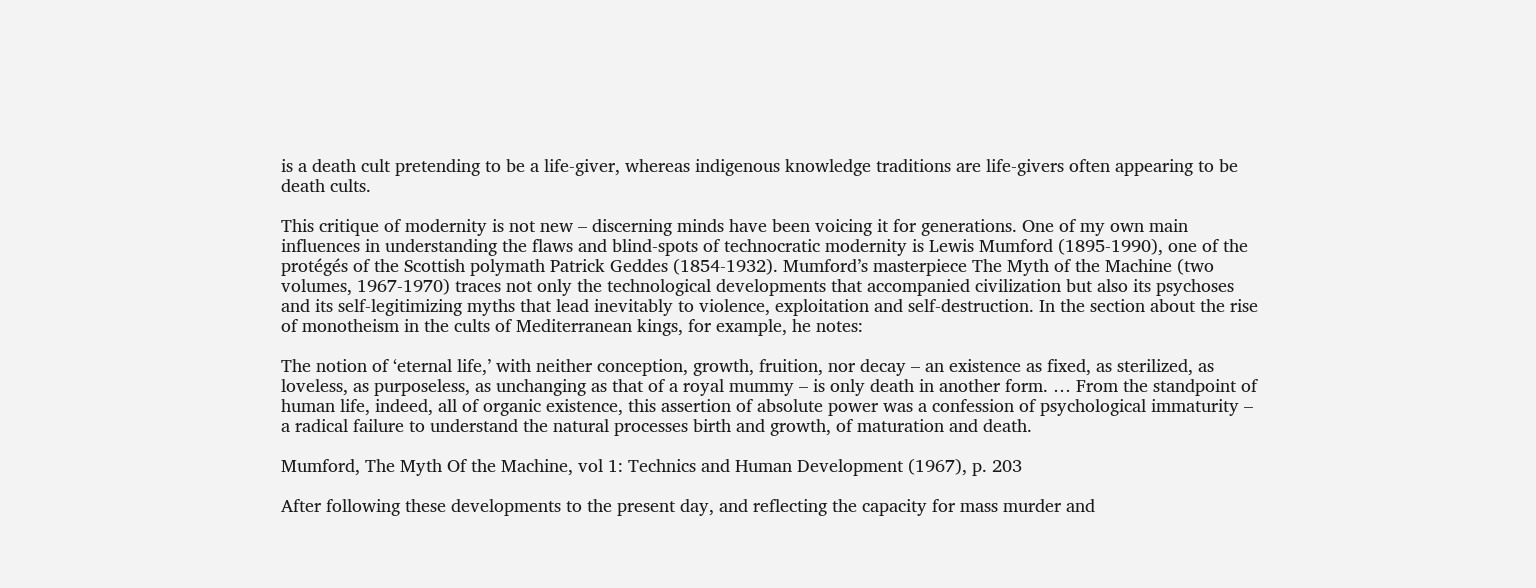is a death cult pretending to be a life-giver, whereas indigenous knowledge traditions are life-givers often appearing to be death cults.

This critique of modernity is not new – discerning minds have been voicing it for generations. One of my own main influences in understanding the flaws and blind-spots of technocratic modernity is Lewis Mumford (1895-1990), one of the protégés of the Scottish polymath Patrick Geddes (1854-1932). Mumford’s masterpiece The Myth of the Machine (two volumes, 1967-1970) traces not only the technological developments that accompanied civilization but also its psychoses and its self-legitimizing myths that lead inevitably to violence, exploitation and self-destruction. In the section about the rise of monotheism in the cults of Mediterranean kings, for example, he notes:

The notion of ‘eternal life,’ with neither conception, growth, fruition, nor decay – an existence as fixed, as sterilized, as loveless, as purposeless, as unchanging as that of a royal mummy – is only death in another form. … From the standpoint of human life, indeed, all of organic existence, this assertion of absolute power was a confession of psychological immaturity – a radical failure to understand the natural processes birth and growth, of maturation and death.

Mumford, The Myth Of the Machine, vol 1: Technics and Human Development (1967), p. 203

After following these developments to the present day, and reflecting the capacity for mass murder and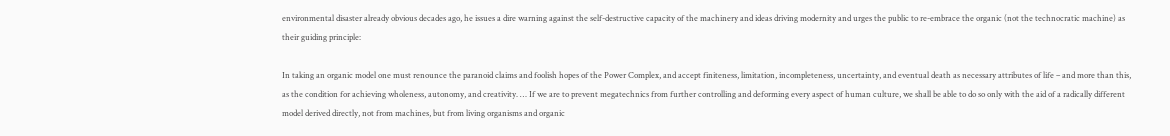environmental disaster already obvious decades ago, he issues a dire warning against the self-destructive capacity of the machinery and ideas driving modernity and urges the public to re-embrace the organic (not the technocratic machine) as their guiding principle:

In taking an organic model one must renounce the paranoid claims and foolish hopes of the Power Complex, and accept finiteness, limitation, incompleteness, uncertainty, and eventual death as necessary attributes of life – and more than this, as the condition for achieving wholeness, autonomy, and creativity. … If we are to prevent megatechnics from further controlling and deforming every aspect of human culture, we shall be able to do so only with the aid of a radically different model derived directly, not from machines, but from living organisms and organic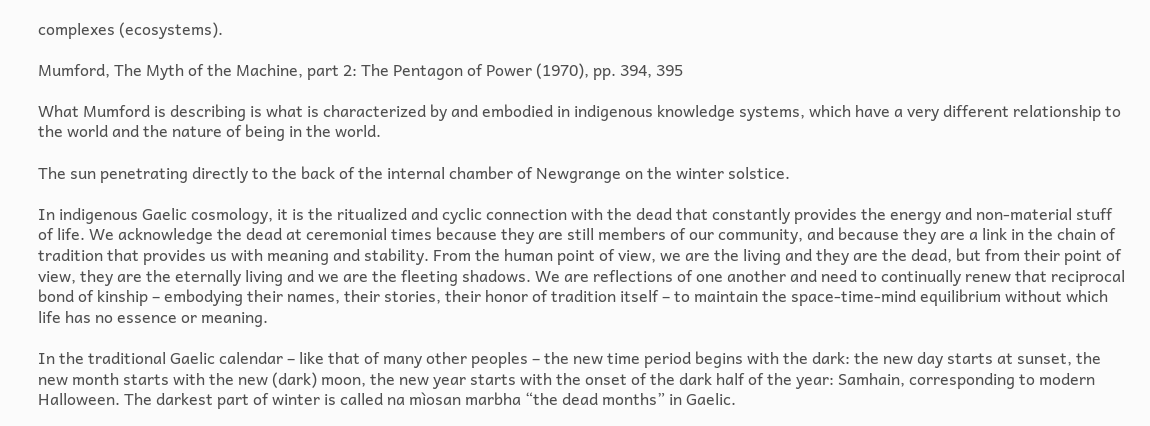complexes (ecosystems).

Mumford, The Myth of the Machine, part 2: The Pentagon of Power (1970), pp. 394, 395

What Mumford is describing is what is characterized by and embodied in indigenous knowledge systems, which have a very different relationship to the world and the nature of being in the world.

The sun penetrating directly to the back of the internal chamber of Newgrange on the winter solstice.

In indigenous Gaelic cosmology, it is the ritualized and cyclic connection with the dead that constantly provides the energy and non-material stuff of life. We acknowledge the dead at ceremonial times because they are still members of our community, and because they are a link in the chain of tradition that provides us with meaning and stability. From the human point of view, we are the living and they are the dead, but from their point of view, they are the eternally living and we are the fleeting shadows. We are reflections of one another and need to continually renew that reciprocal bond of kinship – embodying their names, their stories, their honor of tradition itself – to maintain the space-time-mind equilibrium without which life has no essence or meaning.

In the traditional Gaelic calendar – like that of many other peoples – the new time period begins with the dark: the new day starts at sunset, the new month starts with the new (dark) moon, the new year starts with the onset of the dark half of the year: Samhain, corresponding to modern Halloween. The darkest part of winter is called na mìosan marbha “the dead months” in Gaelic.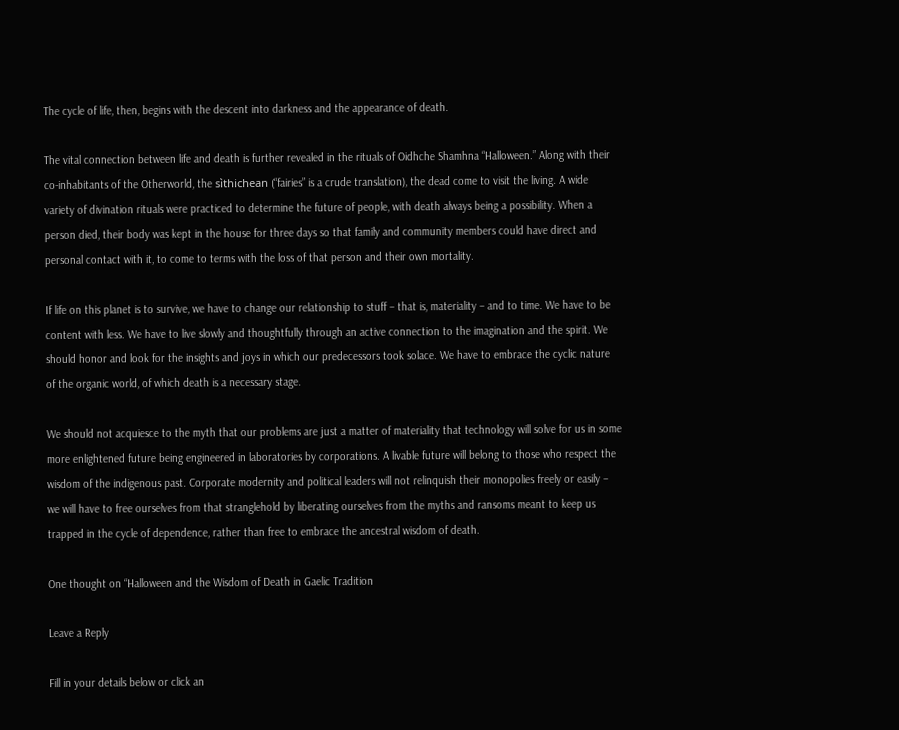The cycle of life, then, begins with the descent into darkness and the appearance of death.

The vital connection between life and death is further revealed in the rituals of Oidhche Shamhna “Halloween.” Along with their co-inhabitants of the Otherworld, the sìthichean (“fairies” is a crude translation), the dead come to visit the living. A wide variety of divination rituals were practiced to determine the future of people, with death always being a possibility. When a person died, their body was kept in the house for three days so that family and community members could have direct and personal contact with it, to come to terms with the loss of that person and their own mortality.

If life on this planet is to survive, we have to change our relationship to stuff – that is, materiality – and to time. We have to be content with less. We have to live slowly and thoughtfully through an active connection to the imagination and the spirit. We should honor and look for the insights and joys in which our predecessors took solace. We have to embrace the cyclic nature of the organic world, of which death is a necessary stage.

We should not acquiesce to the myth that our problems are just a matter of materiality that technology will solve for us in some more enlightened future being engineered in laboratories by corporations. A livable future will belong to those who respect the wisdom of the indigenous past. Corporate modernity and political leaders will not relinquish their monopolies freely or easily – we will have to free ourselves from that stranglehold by liberating ourselves from the myths and ransoms meant to keep us trapped in the cycle of dependence, rather than free to embrace the ancestral wisdom of death.

One thought on “Halloween and the Wisdom of Death in Gaelic Tradition

Leave a Reply

Fill in your details below or click an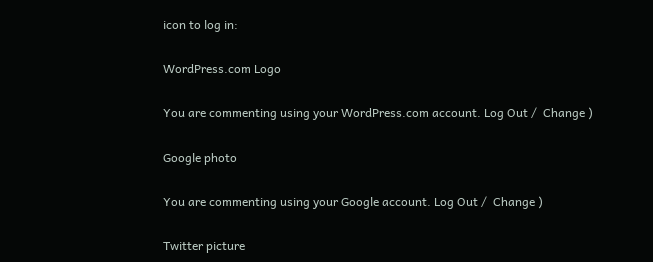icon to log in:

WordPress.com Logo

You are commenting using your WordPress.com account. Log Out /  Change )

Google photo

You are commenting using your Google account. Log Out /  Change )

Twitter picture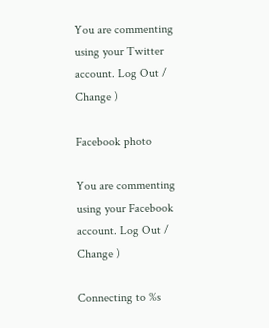You are commenting using your Twitter account. Log Out /  Change )

Facebook photo

You are commenting using your Facebook account. Log Out /  Change )

Connecting to %s